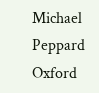Michael Peppard Oxford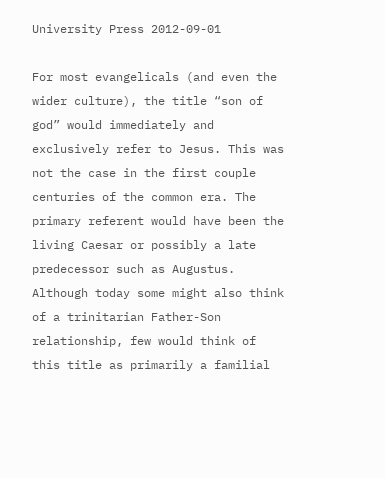University Press 2012-09-01

For most evangelicals (and even the wider culture), the title “son of god” would immediately and exclusively refer to Jesus. This was not the case in the first couple centuries of the common era. The primary referent would have been the living Caesar or possibly a late predecessor such as Augustus. Although today some might also think of a trinitarian Father-Son relationship, few would think of this title as primarily a familial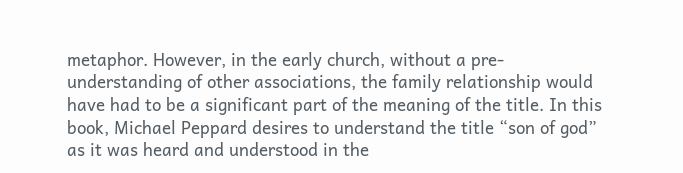metaphor. However, in the early church, without a pre-understanding of other associations, the family relationship would have had to be a significant part of the meaning of the title. In this book, Michael Peppard desires to understand the title “son of god” as it was heard and understood in the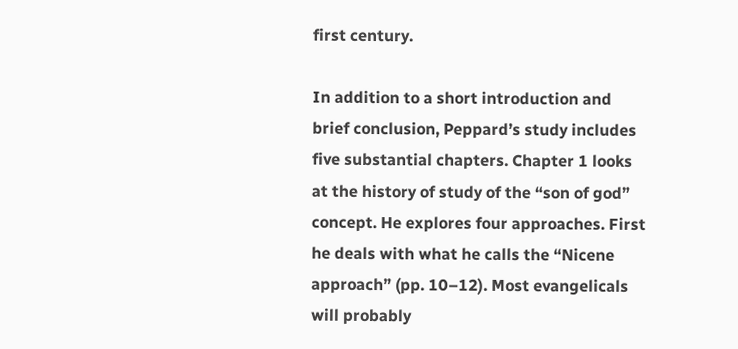first century.

In addition to a short introduction and brief conclusion, Peppard’s study includes five substantial chapters. Chapter 1 looks at the history of study of the “son of god” concept. He explores four approaches. First he deals with what he calls the “Nicene approach” (pp. 10–12). Most evangelicals will probably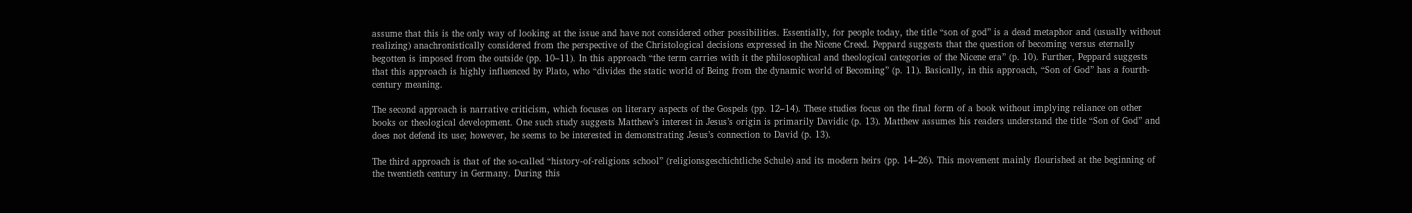assume that this is the only way of looking at the issue and have not considered other possibilities. Essentially, for people today, the title “son of god” is a dead metaphor and (usually without realizing) anachronistically considered from the perspective of the Christological decisions expressed in the Nicene Creed. Peppard suggests that the question of becoming versus eternally begotten is imposed from the outside (pp. 10–11). In this approach “the term carries with it the philosophical and theological categories of the Nicene era” (p. 10). Further, Peppard suggests that this approach is highly influenced by Plato, who “divides the static world of Being from the dynamic world of Becoming” (p. 11). Basically, in this approach, “Son of God” has a fourth-century meaning.

The second approach is narrative criticism, which focuses on literary aspects of the Gospels (pp. 12–14). These studies focus on the final form of a book without implying reliance on other books or theological development. One such study suggests Matthew’s interest in Jesus’s origin is primarily Davidic (p. 13). Matthew assumes his readers understand the title “Son of God” and does not defend its use; however, he seems to be interested in demonstrating Jesus’s connection to David (p. 13).

The third approach is that of the so-called “history-of-religions school” (religionsgeschichtliche Schule) and its modern heirs (pp. 14–26). This movement mainly flourished at the beginning of the twentieth century in Germany. During this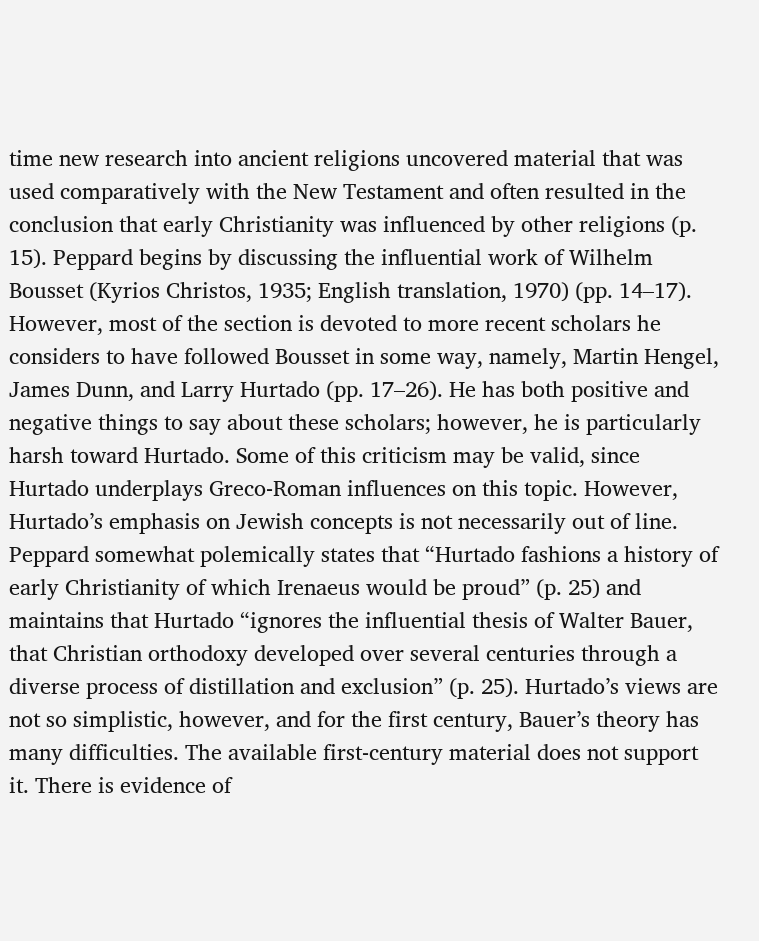time new research into ancient religions uncovered material that was used comparatively with the New Testament and often resulted in the conclusion that early Christianity was influenced by other religions (p. 15). Peppard begins by discussing the influential work of Wilhelm Bousset (Kyrios Christos, 1935; English translation, 1970) (pp. 14–17). However, most of the section is devoted to more recent scholars he considers to have followed Bousset in some way, namely, Martin Hengel, James Dunn, and Larry Hurtado (pp. 17–26). He has both positive and negative things to say about these scholars; however, he is particularly harsh toward Hurtado. Some of this criticism may be valid, since Hurtado underplays Greco-Roman influences on this topic. However, Hurtado’s emphasis on Jewish concepts is not necessarily out of line. Peppard somewhat polemically states that “Hurtado fashions a history of early Christianity of which Irenaeus would be proud” (p. 25) and maintains that Hurtado “ignores the influential thesis of Walter Bauer, that Christian orthodoxy developed over several centuries through a diverse process of distillation and exclusion” (p. 25). Hurtado’s views are not so simplistic, however, and for the first century, Bauer’s theory has many difficulties. The available first-century material does not support it. There is evidence of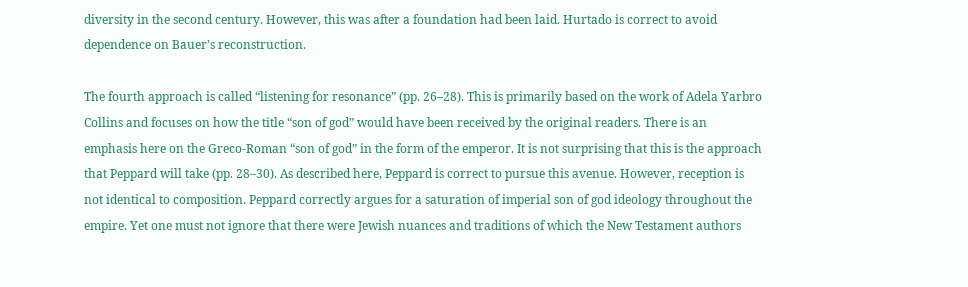diversity in the second century. However, this was after a foundation had been laid. Hurtado is correct to avoid dependence on Bauer’s reconstruction.

The fourth approach is called “listening for resonance” (pp. 26–28). This is primarily based on the work of Adela Yarbro Collins and focuses on how the title “son of god” would have been received by the original readers. There is an emphasis here on the Greco-Roman “son of god” in the form of the emperor. It is not surprising that this is the approach that Peppard will take (pp. 28–30). As described here, Peppard is correct to pursue this avenue. However, reception is not identical to composition. Peppard correctly argues for a saturation of imperial son of god ideology throughout the empire. Yet one must not ignore that there were Jewish nuances and traditions of which the New Testament authors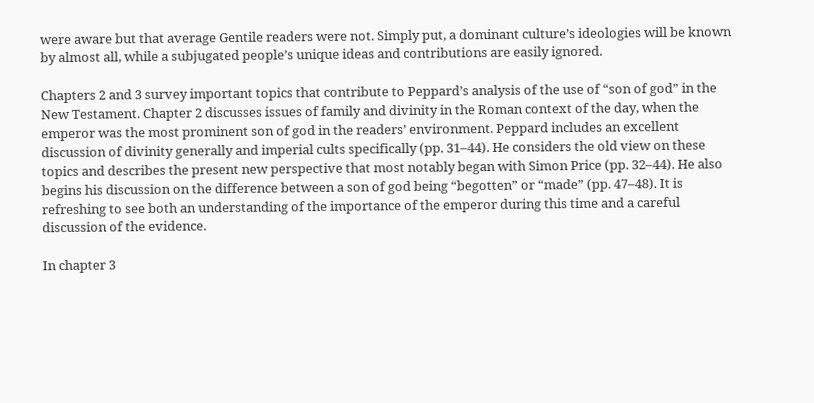were aware but that average Gentile readers were not. Simply put, a dominant culture’s ideologies will be known by almost all, while a subjugated people’s unique ideas and contributions are easily ignored.

Chapters 2 and 3 survey important topics that contribute to Peppard’s analysis of the use of “son of god” in the New Testament. Chapter 2 discusses issues of family and divinity in the Roman context of the day, when the emperor was the most prominent son of god in the readers’ environment. Peppard includes an excellent discussion of divinity generally and imperial cults specifically (pp. 31–44). He considers the old view on these topics and describes the present new perspective that most notably began with Simon Price (pp. 32–44). He also begins his discussion on the difference between a son of god being “begotten” or “made” (pp. 47–48). It is refreshing to see both an understanding of the importance of the emperor during this time and a careful discussion of the evidence.

In chapter 3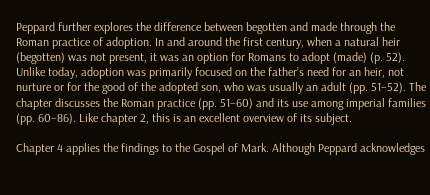Peppard further explores the difference between begotten and made through the Roman practice of adoption. In and around the first century, when a natural heir (begotten) was not present, it was an option for Romans to adopt (made) (p. 52). Unlike today, adoption was primarily focused on the father’s need for an heir, not nurture or for the good of the adopted son, who was usually an adult (pp. 51–52). The chapter discusses the Roman practice (pp. 51–60) and its use among imperial families (pp. 60–86). Like chapter 2, this is an excellent overview of its subject.

Chapter 4 applies the findings to the Gospel of Mark. Although Peppard acknowledges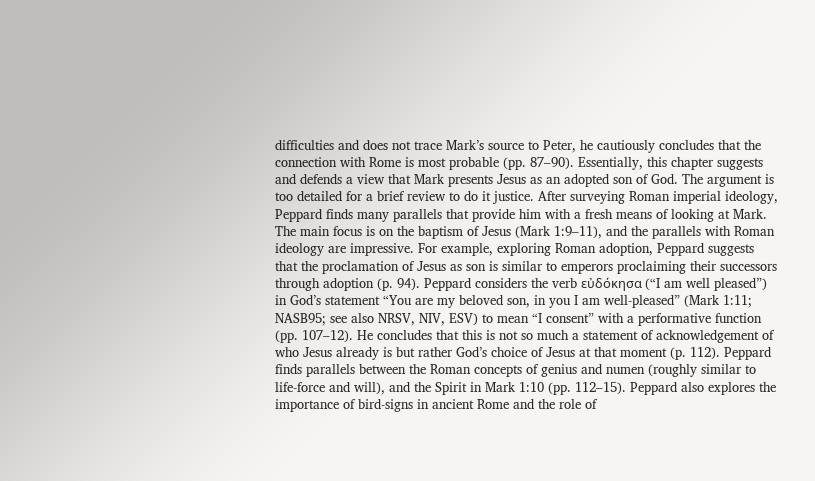difficulties and does not trace Mark’s source to Peter, he cautiously concludes that the connection with Rome is most probable (pp. 87–90). Essentially, this chapter suggests and defends a view that Mark presents Jesus as an adopted son of God. The argument is too detailed for a brief review to do it justice. After surveying Roman imperial ideology, Peppard finds many parallels that provide him with a fresh means of looking at Mark. The main focus is on the baptism of Jesus (Mark 1:9–11), and the parallels with Roman ideology are impressive. For example, exploring Roman adoption, Peppard suggests that the proclamation of Jesus as son is similar to emperors proclaiming their successors through adoption (p. 94). Peppard considers the verb εὐδόκησα (“I am well pleased”) in God’s statement “You are my beloved son, in you I am well-pleased” (Mark 1:11; NASB95; see also NRSV, NIV, ESV) to mean “I consent” with a performative function (pp. 107–12). He concludes that this is not so much a statement of acknowledgement of who Jesus already is but rather God’s choice of Jesus at that moment (p. 112). Peppard finds parallels between the Roman concepts of genius and numen (roughly similar to life-force and will), and the Spirit in Mark 1:10 (pp. 112–15). Peppard also explores the importance of bird-signs in ancient Rome and the role of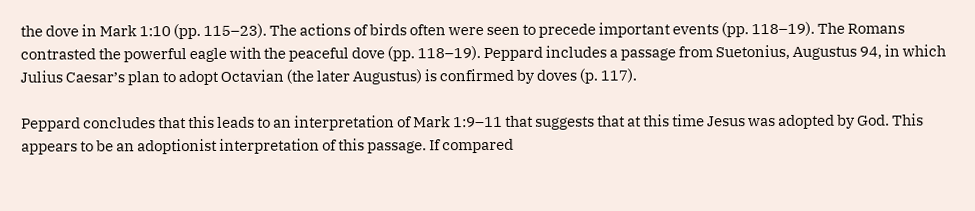the dove in Mark 1:10 (pp. 115–23). The actions of birds often were seen to precede important events (pp. 118–19). The Romans contrasted the powerful eagle with the peaceful dove (pp. 118–19). Peppard includes a passage from Suetonius, Augustus 94, in which Julius Caesar’s plan to adopt Octavian (the later Augustus) is confirmed by doves (p. 117).

Peppard concludes that this leads to an interpretation of Mark 1:9–11 that suggests that at this time Jesus was adopted by God. This appears to be an adoptionist interpretation of this passage. If compared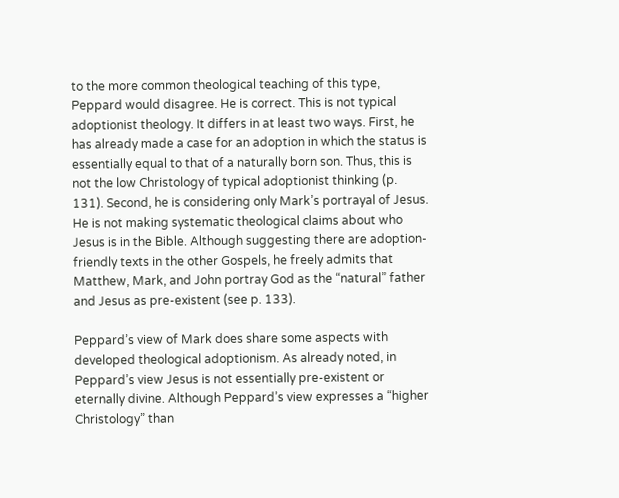to the more common theological teaching of this type, Peppard would disagree. He is correct. This is not typical adoptionist theology. It differs in at least two ways. First, he has already made a case for an adoption in which the status is essentially equal to that of a naturally born son. Thus, this is not the low Christology of typical adoptionist thinking (p. 131). Second, he is considering only Mark’s portrayal of Jesus. He is not making systematic theological claims about who Jesus is in the Bible. Although suggesting there are adoption-friendly texts in the other Gospels, he freely admits that Matthew, Mark, and John portray God as the “natural” father and Jesus as pre-existent (see p. 133).

Peppard’s view of Mark does share some aspects with developed theological adoptionism. As already noted, in Peppard’s view Jesus is not essentially pre-existent or eternally divine. Although Peppard’s view expresses a “higher Christology” than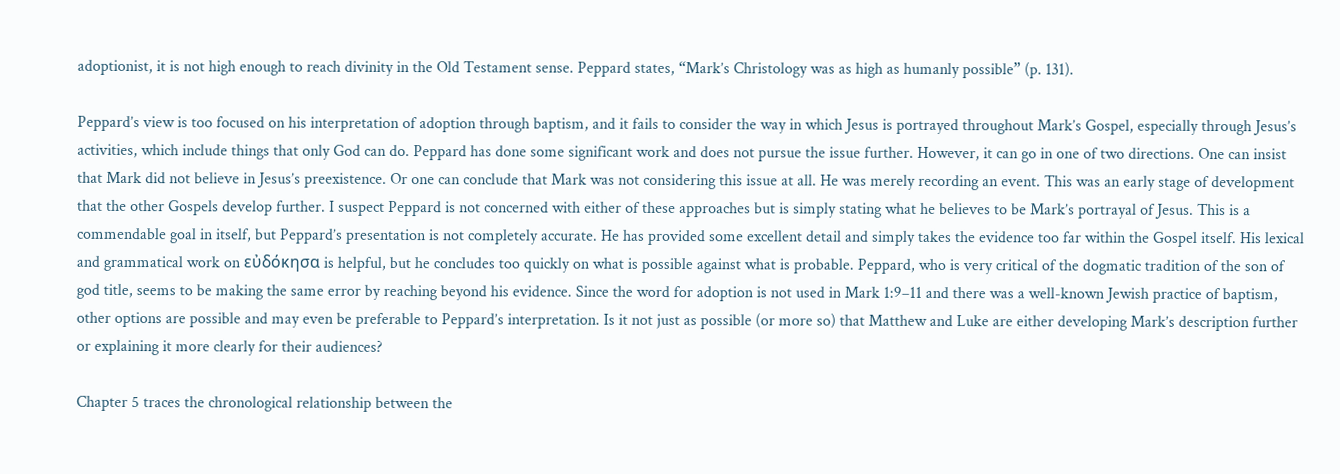adoptionist, it is not high enough to reach divinity in the Old Testament sense. Peppard states, “Mark’s Christology was as high as humanly possible” (p. 131).

Peppard’s view is too focused on his interpretation of adoption through baptism, and it fails to consider the way in which Jesus is portrayed throughout Mark’s Gospel, especially through Jesus’s activities, which include things that only God can do. Peppard has done some significant work and does not pursue the issue further. However, it can go in one of two directions. One can insist that Mark did not believe in Jesus’s preexistence. Or one can conclude that Mark was not considering this issue at all. He was merely recording an event. This was an early stage of development that the other Gospels develop further. I suspect Peppard is not concerned with either of these approaches but is simply stating what he believes to be Mark’s portrayal of Jesus. This is a commendable goal in itself, but Peppard’s presentation is not completely accurate. He has provided some excellent detail and simply takes the evidence too far within the Gospel itself. His lexical and grammatical work on εὐδόκησα is helpful, but he concludes too quickly on what is possible against what is probable. Peppard, who is very critical of the dogmatic tradition of the son of god title, seems to be making the same error by reaching beyond his evidence. Since the word for adoption is not used in Mark 1:9–11 and there was a well-known Jewish practice of baptism, other options are possible and may even be preferable to Peppard’s interpretation. Is it not just as possible (or more so) that Matthew and Luke are either developing Mark’s description further or explaining it more clearly for their audiences?

Chapter 5 traces the chronological relationship between the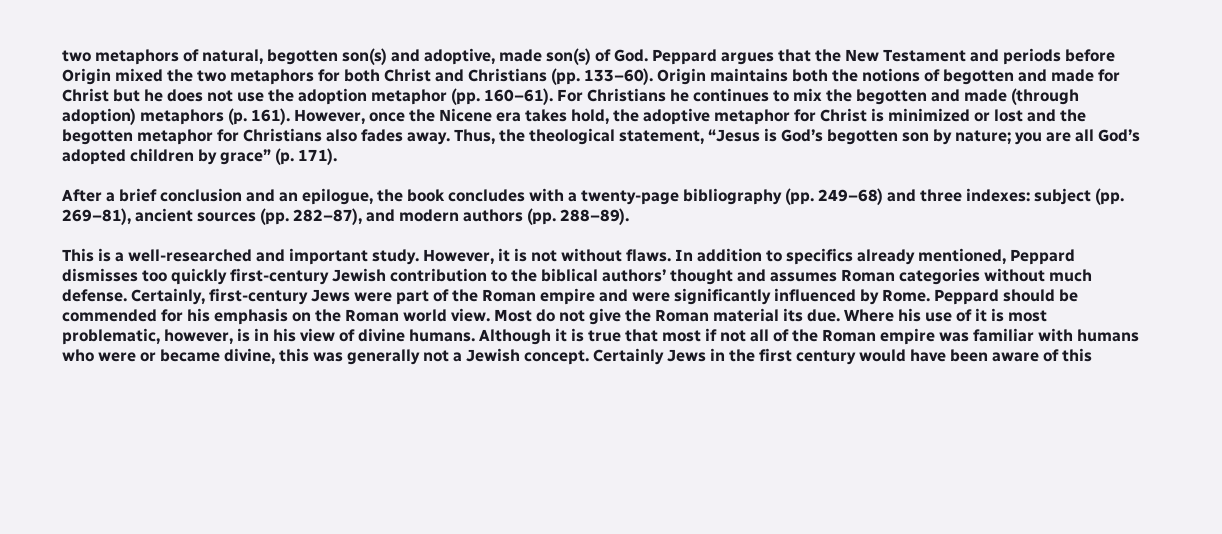two metaphors of natural, begotten son(s) and adoptive, made son(s) of God. Peppard argues that the New Testament and periods before Origin mixed the two metaphors for both Christ and Christians (pp. 133–60). Origin maintains both the notions of begotten and made for Christ but he does not use the adoption metaphor (pp. 160–61). For Christians he continues to mix the begotten and made (through adoption) metaphors (p. 161). However, once the Nicene era takes hold, the adoptive metaphor for Christ is minimized or lost and the begotten metaphor for Christians also fades away. Thus, the theological statement, “Jesus is God’s begotten son by nature; you are all God’s adopted children by grace” (p. 171).

After a brief conclusion and an epilogue, the book concludes with a twenty-page bibliography (pp. 249–68) and three indexes: subject (pp. 269–81), ancient sources (pp. 282–87), and modern authors (pp. 288–89).

This is a well-researched and important study. However, it is not without flaws. In addition to specifics already mentioned, Peppard dismisses too quickly first-century Jewish contribution to the biblical authors’ thought and assumes Roman categories without much defense. Certainly, first-century Jews were part of the Roman empire and were significantly influenced by Rome. Peppard should be commended for his emphasis on the Roman world view. Most do not give the Roman material its due. Where his use of it is most problematic, however, is in his view of divine humans. Although it is true that most if not all of the Roman empire was familiar with humans who were or became divine, this was generally not a Jewish concept. Certainly Jews in the first century would have been aware of this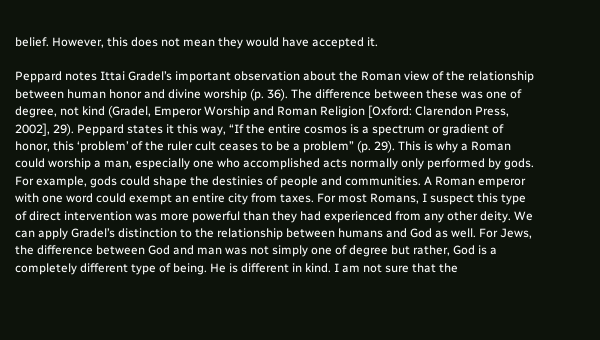belief. However, this does not mean they would have accepted it.

Peppard notes Ittai Gradel’s important observation about the Roman view of the relationship between human honor and divine worship (p. 36). The difference between these was one of degree, not kind (Gradel, Emperor Worship and Roman Religion [Oxford: Clarendon Press, 2002], 29). Peppard states it this way, “If the entire cosmos is a spectrum or gradient of honor, this ‘problem’ of the ruler cult ceases to be a problem” (p. 29). This is why a Roman could worship a man, especially one who accomplished acts normally only performed by gods. For example, gods could shape the destinies of people and communities. A Roman emperor with one word could exempt an entire city from taxes. For most Romans, I suspect this type of direct intervention was more powerful than they had experienced from any other deity. We can apply Gradel’s distinction to the relationship between humans and God as well. For Jews, the difference between God and man was not simply one of degree but rather, God is a completely different type of being. He is different in kind. I am not sure that the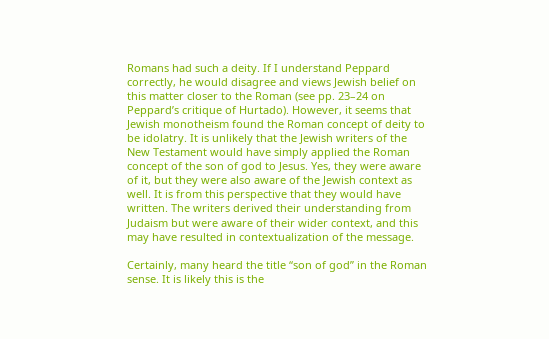Romans had such a deity. If I understand Peppard correctly, he would disagree and views Jewish belief on this matter closer to the Roman (see pp. 23–24 on Peppard’s critique of Hurtado). However, it seems that Jewish monotheism found the Roman concept of deity to be idolatry. It is unlikely that the Jewish writers of the New Testament would have simply applied the Roman concept of the son of god to Jesus. Yes, they were aware of it, but they were also aware of the Jewish context as well. It is from this perspective that they would have written. The writers derived their understanding from Judaism but were aware of their wider context, and this may have resulted in contextualization of the message.

Certainly, many heard the title “son of god” in the Roman sense. It is likely this is the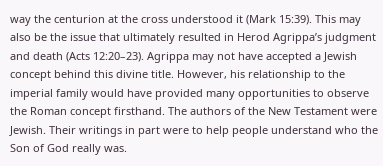way the centurion at the cross understood it (Mark 15:39). This may also be the issue that ultimately resulted in Herod Agrippa’s judgment and death (Acts 12:20–23). Agrippa may not have accepted a Jewish concept behind this divine title. However, his relationship to the imperial family would have provided many opportunities to observe the Roman concept firsthand. The authors of the New Testament were Jewish. Their writings in part were to help people understand who the Son of God really was.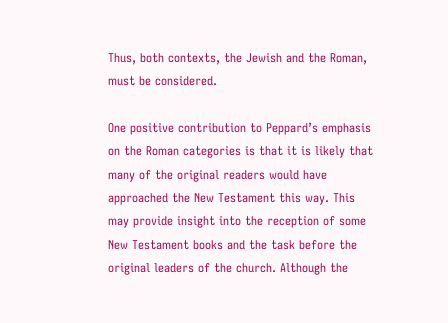Thus, both contexts, the Jewish and the Roman, must be considered.

One positive contribution to Peppard’s emphasis on the Roman categories is that it is likely that many of the original readers would have approached the New Testament this way. This may provide insight into the reception of some New Testament books and the task before the original leaders of the church. Although the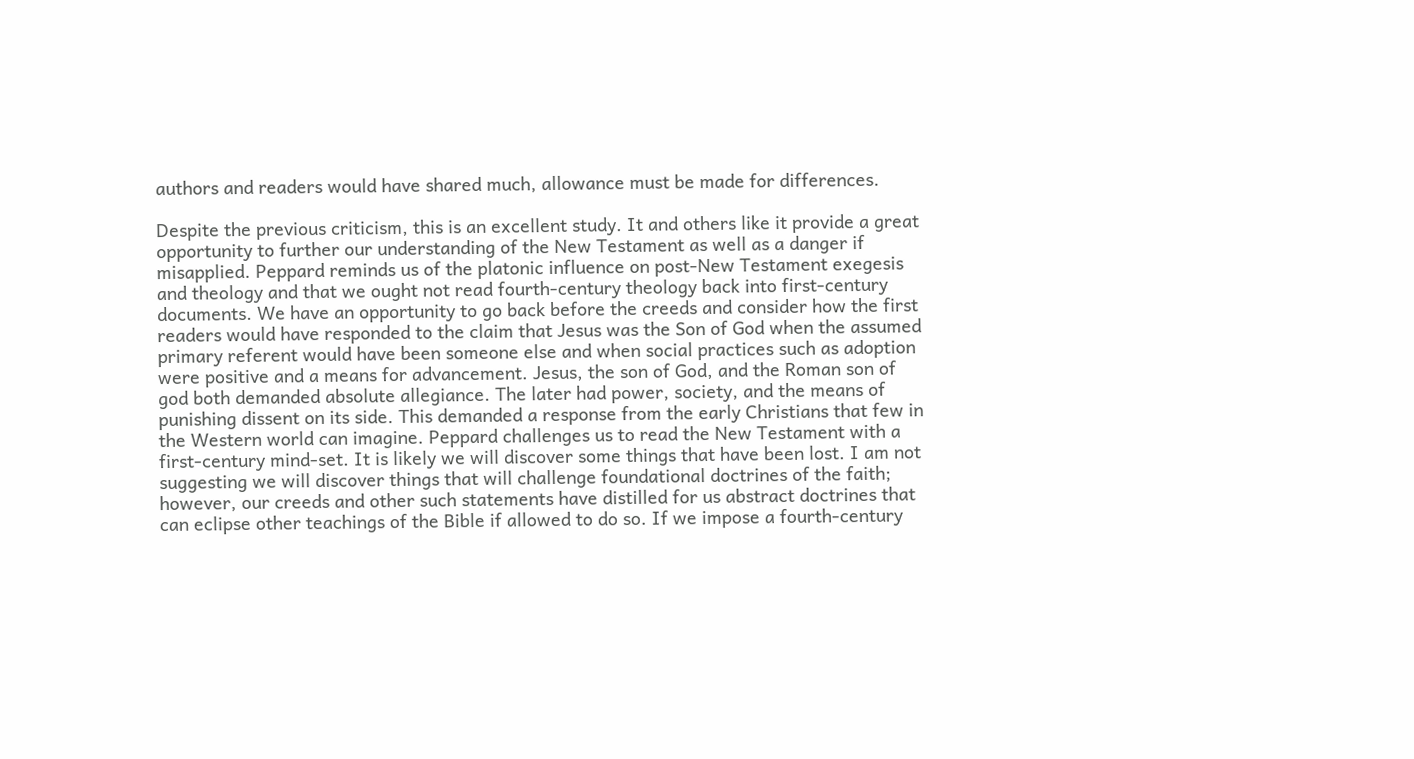authors and readers would have shared much, allowance must be made for differences.

Despite the previous criticism, this is an excellent study. It and others like it provide a great opportunity to further our understanding of the New Testament as well as a danger if misapplied. Peppard reminds us of the platonic influence on post-New Testament exegesis and theology and that we ought not read fourth-century theology back into first-century documents. We have an opportunity to go back before the creeds and consider how the first readers would have responded to the claim that Jesus was the Son of God when the assumed primary referent would have been someone else and when social practices such as adoption were positive and a means for advancement. Jesus, the son of God, and the Roman son of god both demanded absolute allegiance. The later had power, society, and the means of punishing dissent on its side. This demanded a response from the early Christians that few in the Western world can imagine. Peppard challenges us to read the New Testament with a first-century mind-set. It is likely we will discover some things that have been lost. I am not suggesting we will discover things that will challenge foundational doctrines of the faith; however, our creeds and other such statements have distilled for us abstract doctrines that can eclipse other teachings of the Bible if allowed to do so. If we impose a fourth-century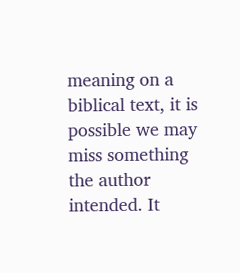meaning on a biblical text, it is possible we may miss something the author intended. It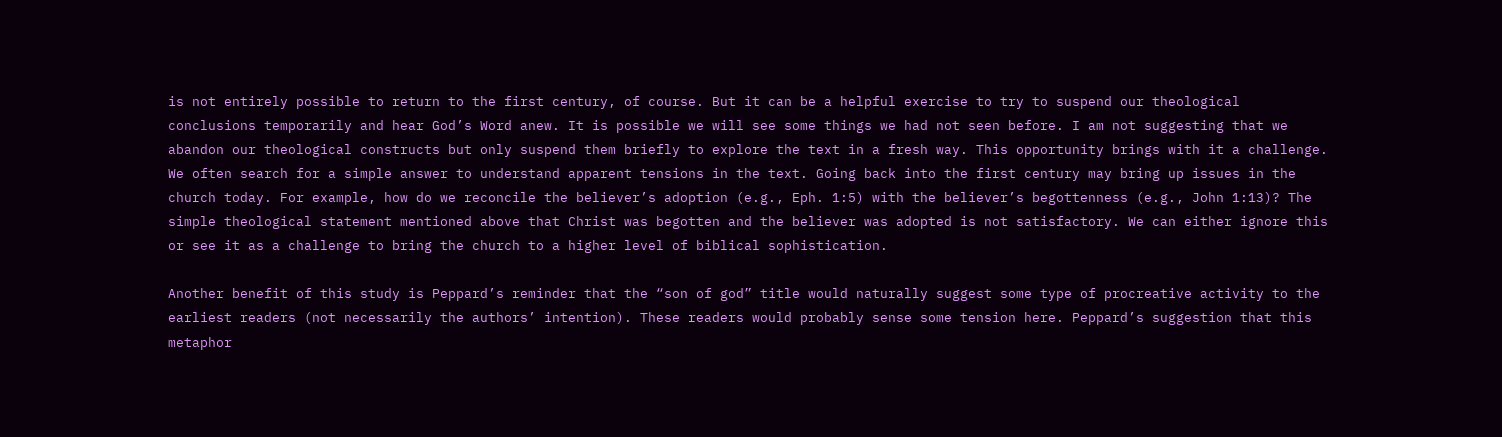is not entirely possible to return to the first century, of course. But it can be a helpful exercise to try to suspend our theological conclusions temporarily and hear God’s Word anew. It is possible we will see some things we had not seen before. I am not suggesting that we abandon our theological constructs but only suspend them briefly to explore the text in a fresh way. This opportunity brings with it a challenge. We often search for a simple answer to understand apparent tensions in the text. Going back into the first century may bring up issues in the church today. For example, how do we reconcile the believer’s adoption (e.g., Eph. 1:5) with the believer’s begottenness (e.g., John 1:13)? The simple theological statement mentioned above that Christ was begotten and the believer was adopted is not satisfactory. We can either ignore this or see it as a challenge to bring the church to a higher level of biblical sophistication.

Another benefit of this study is Peppard’s reminder that the “son of god” title would naturally suggest some type of procreative activity to the earliest readers (not necessarily the authors’ intention). These readers would probably sense some tension here. Peppard’s suggestion that this metaphor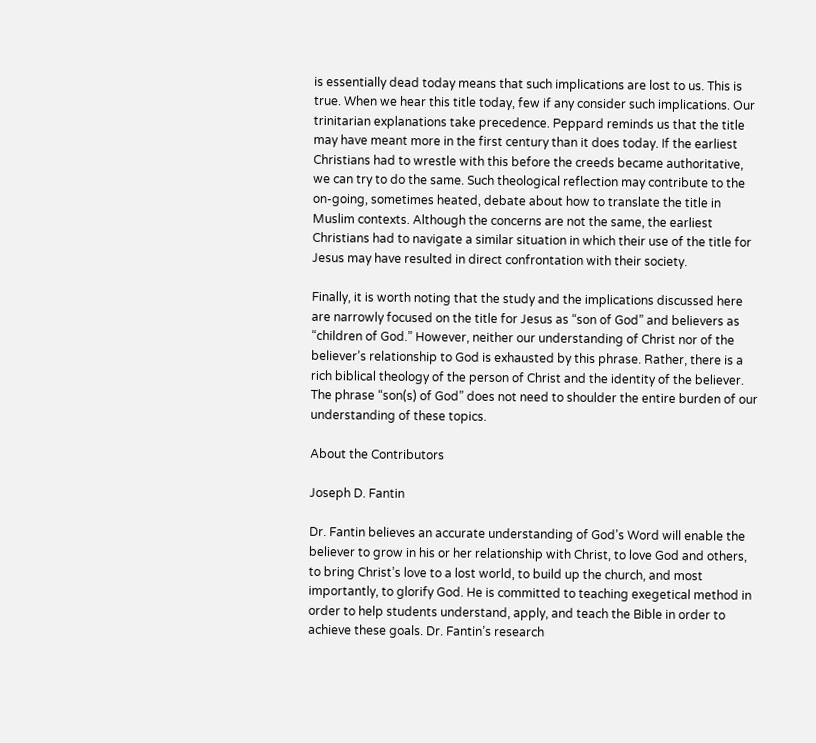is essentially dead today means that such implications are lost to us. This is true. When we hear this title today, few if any consider such implications. Our trinitarian explanations take precedence. Peppard reminds us that the title may have meant more in the first century than it does today. If the earliest Christians had to wrestle with this before the creeds became authoritative, we can try to do the same. Such theological reflection may contribute to the on-going, sometimes heated, debate about how to translate the title in Muslim contexts. Although the concerns are not the same, the earliest Christians had to navigate a similar situation in which their use of the title for Jesus may have resulted in direct confrontation with their society.

Finally, it is worth noting that the study and the implications discussed here are narrowly focused on the title for Jesus as “son of God” and believers as “children of God.” However, neither our understanding of Christ nor of the believer’s relationship to God is exhausted by this phrase. Rather, there is a rich biblical theology of the person of Christ and the identity of the believer. The phrase “son(s) of God” does not need to shoulder the entire burden of our understanding of these topics.

About the Contributors

Joseph D. Fantin

Dr. Fantin believes an accurate understanding of God’s Word will enable the believer to grow in his or her relationship with Christ, to love God and others, to bring Christ’s love to a lost world, to build up the church, and most importantly, to glorify God. He is committed to teaching exegetical method in order to help students understand, apply, and teach the Bible in order to achieve these goals. Dr. Fantin’s research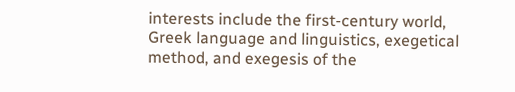interests include the first-century world, Greek language and linguistics, exegetical method, and exegesis of the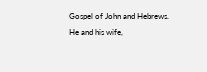Gospel of John and Hebrews. He and his wife,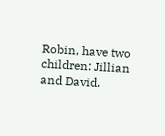Robin, have two children: Jillian and David.